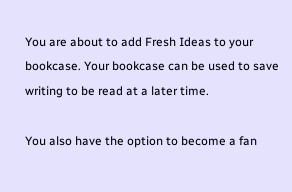You are about to add Fresh Ideas to your bookcase. Your bookcase can be used to save writing to be read at a later time.

You also have the option to become a fan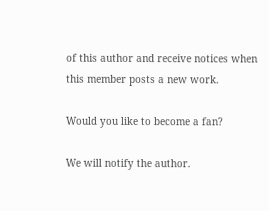of this author and receive notices when this member posts a new work.

Would you like to become a fan?

We will notify the author.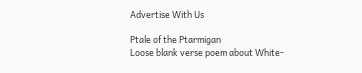Advertise With Us

Ptale of the Ptarmigan
Loose blank verse poem about White-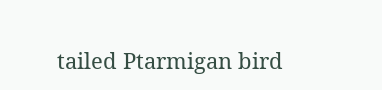tailed Ptarmigan bird